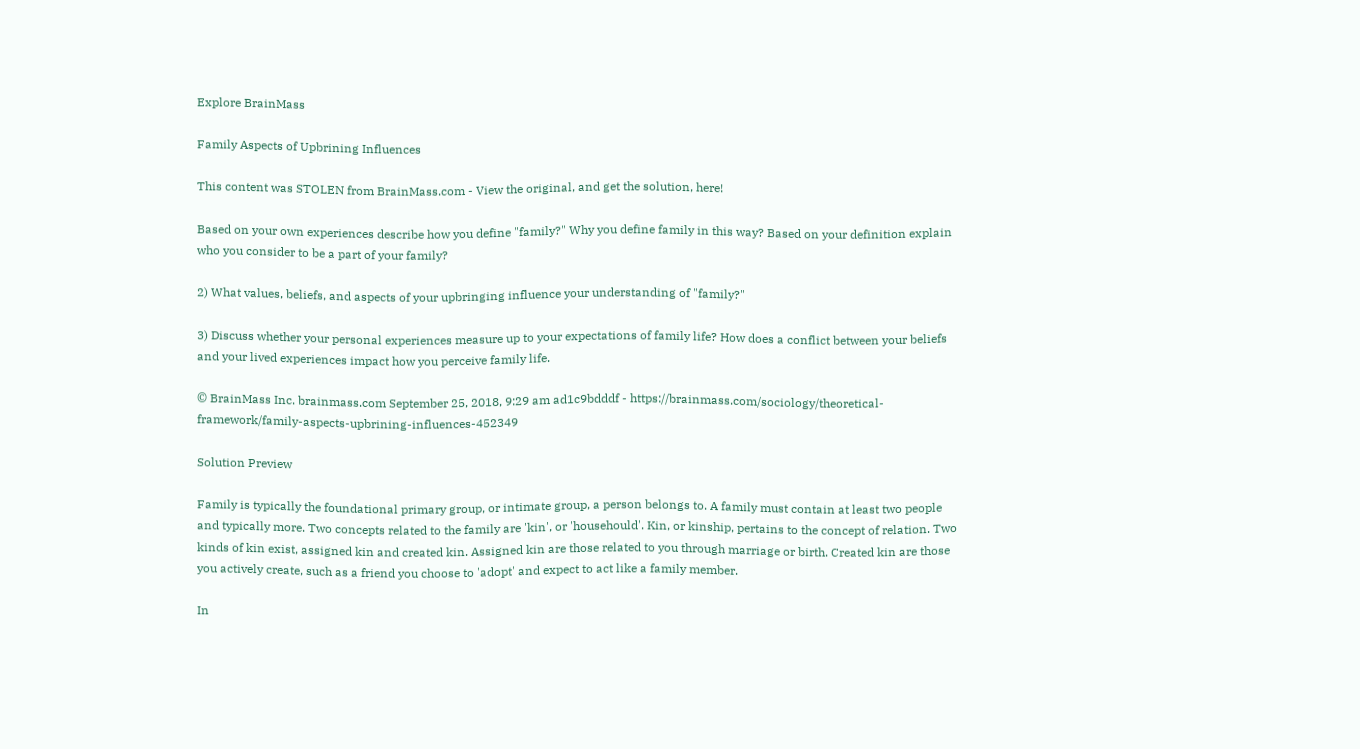Explore BrainMass

Family Aspects of Upbrining Influences

This content was STOLEN from BrainMass.com - View the original, and get the solution, here!

Based on your own experiences describe how you define "family?" Why you define family in this way? Based on your definition explain who you consider to be a part of your family?

2) What values, beliefs, and aspects of your upbringing influence your understanding of "family?"

3) Discuss whether your personal experiences measure up to your expectations of family life? How does a conflict between your beliefs and your lived experiences impact how you perceive family life.

© BrainMass Inc. brainmass.com September 25, 2018, 9:29 am ad1c9bdddf - https://brainmass.com/sociology/theoretical-framework/family-aspects-upbrining-influences-452349

Solution Preview

Family is typically the foundational primary group, or intimate group, a person belongs to. A family must contain at least two people and typically more. Two concepts related to the family are 'kin', or 'househould'. Kin, or kinship, pertains to the concept of relation. Two kinds of kin exist, assigned kin and created kin. Assigned kin are those related to you through marriage or birth. Created kin are those you actively create, such as a friend you choose to 'adopt' and expect to act like a family member.

In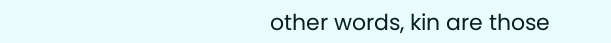other words, kin are those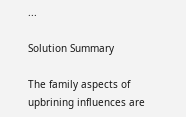...

Solution Summary

The family aspects of upbrining influences are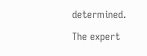determined. The expert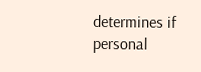determines if personal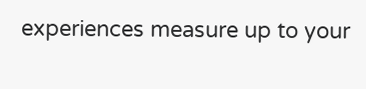experiences measure up to your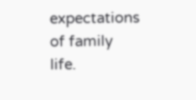expectations of family life.